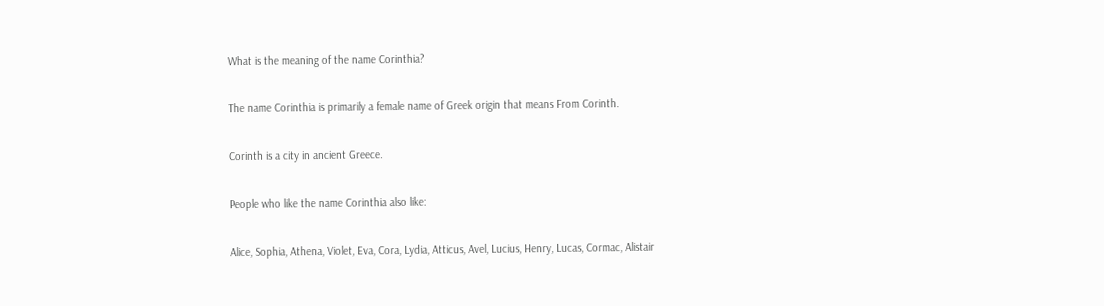What is the meaning of the name Corinthia?

The name Corinthia is primarily a female name of Greek origin that means From Corinth.

Corinth is a city in ancient Greece.

People who like the name Corinthia also like:

Alice, Sophia, Athena, Violet, Eva, Cora, Lydia, Atticus, Avel, Lucius, Henry, Lucas, Cormac, Alistair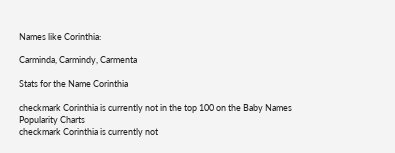Names like Corinthia:

Carminda, Carmindy, Carmenta

Stats for the Name Corinthia

checkmark Corinthia is currently not in the top 100 on the Baby Names Popularity Charts
checkmark Corinthia is currently not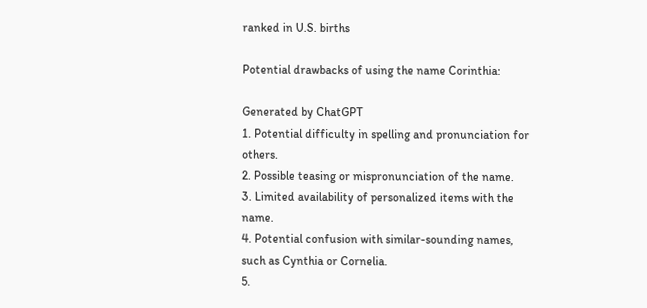ranked in U.S. births

Potential drawbacks of using the name Corinthia:

Generated by ChatGPT
1. Potential difficulty in spelling and pronunciation for others.
2. Possible teasing or mispronunciation of the name.
3. Limited availability of personalized items with the name.
4. Potential confusion with similar-sounding names, such as Cynthia or Cornelia.
5.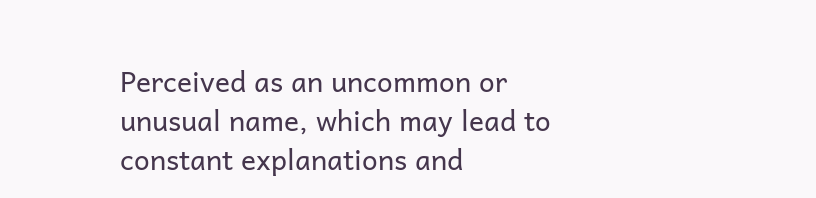Perceived as an uncommon or unusual name, which may lead to constant explanations and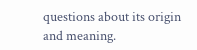questions about its origin and meaning.